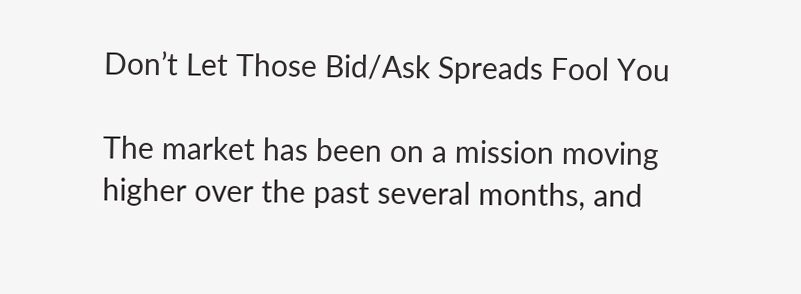Don’t Let Those Bid/Ask Spreads Fool You

The market has been on a mission moving higher over the past several months, and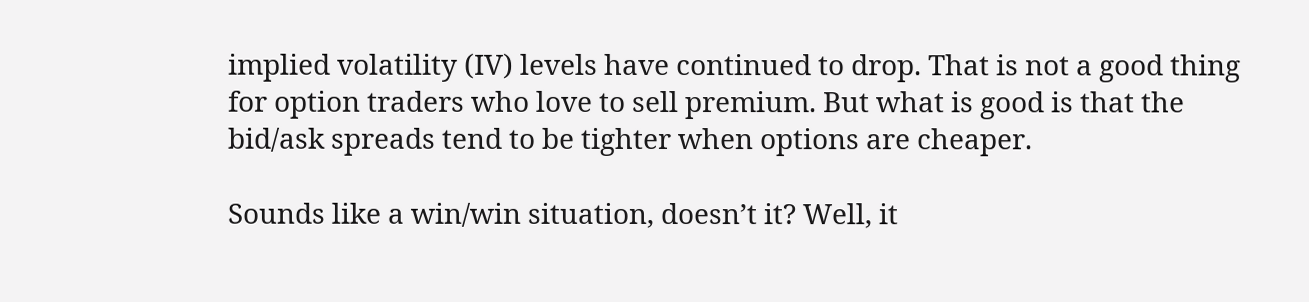implied volatility (IV) levels have continued to drop. That is not a good thing for option traders who love to sell premium. But what is good is that the bid/ask spreads tend to be tighter when options are cheaper.

Sounds like a win/win situation, doesn’t it? Well, it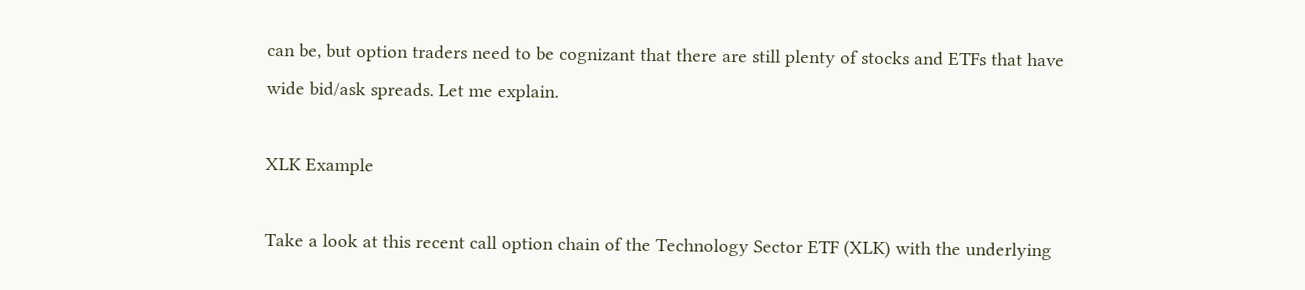can be, but option traders need to be cognizant that there are still plenty of stocks and ETFs that have wide bid/ask spreads. Let me explain.

XLK Example

Take a look at this recent call option chain of the Technology Sector ETF (XLK) with the underlying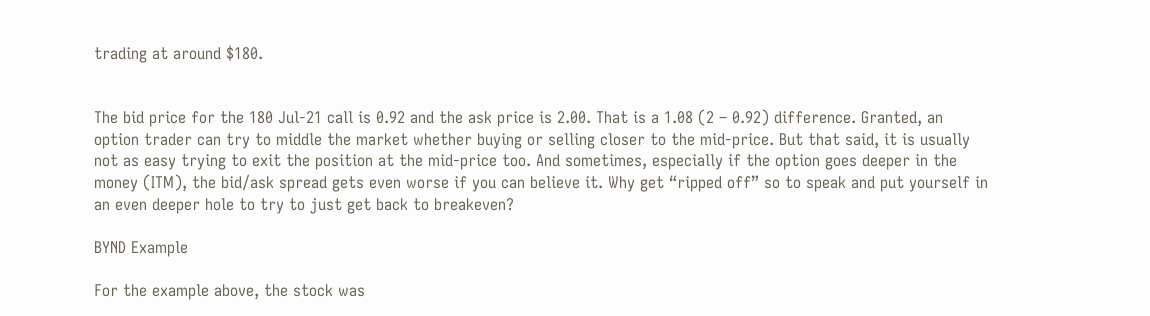trading at around $180.


The bid price for the 180 Jul-21 call is 0.92 and the ask price is 2.00. That is a 1.08 (2 – 0.92) difference. Granted, an option trader can try to middle the market whether buying or selling closer to the mid-price. But that said, it is usually not as easy trying to exit the position at the mid-price too. And sometimes, especially if the option goes deeper in the money (ITM), the bid/ask spread gets even worse if you can believe it. Why get “ripped off” so to speak and put yourself in an even deeper hole to try to just get back to breakeven?

BYND Example

For the example above, the stock was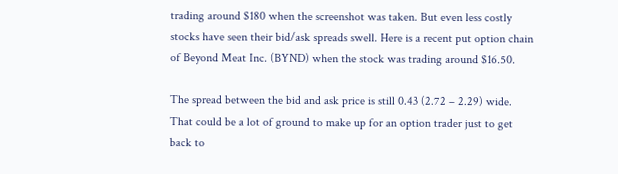trading around $180 when the screenshot was taken. But even less costly stocks have seen their bid/ask spreads swell. Here is a recent put option chain of Beyond Meat Inc. (BYND) when the stock was trading around $16.50.

The spread between the bid and ask price is still 0.43 (2.72 – 2.29) wide. That could be a lot of ground to make up for an option trader just to get back to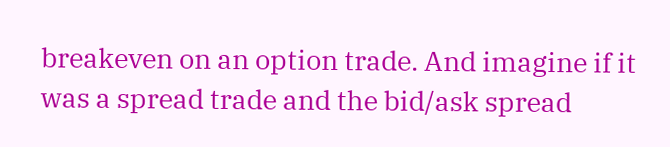breakeven on an option trade. And imagine if it was a spread trade and the bid/ask spread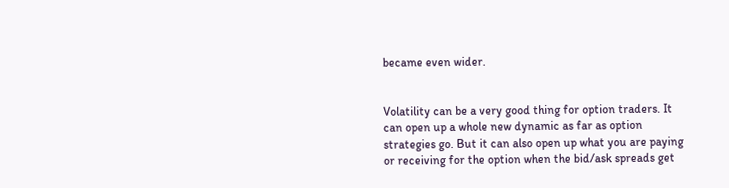became even wider.


Volatility can be a very good thing for option traders. It can open up a whole new dynamic as far as option strategies go. But it can also open up what you are paying or receiving for the option when the bid/ask spreads get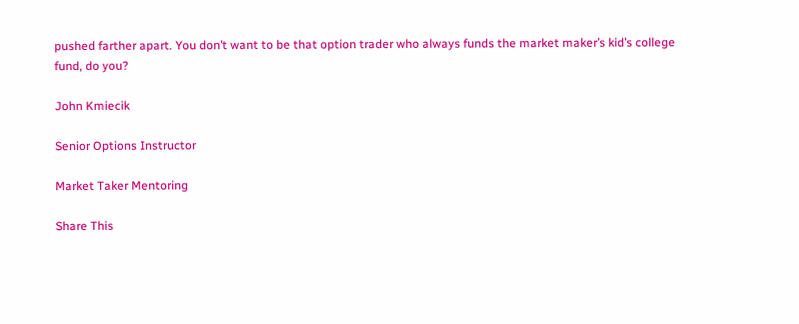pushed farther apart. You don’t want to be that option trader who always funds the market maker’s kid’s college fund, do you?

John Kmiecik

Senior Options Instructor

Market Taker Mentoring

Share This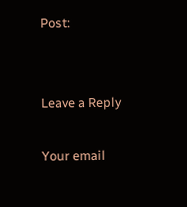Post:


Leave a Reply

Your email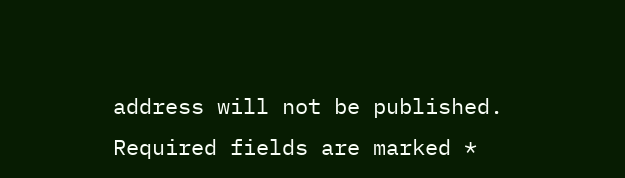address will not be published. Required fields are marked *